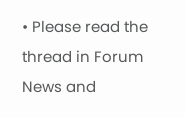• Please read the thread in Forum News and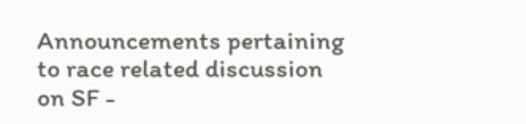Announcements pertaining to race related discussion on SF -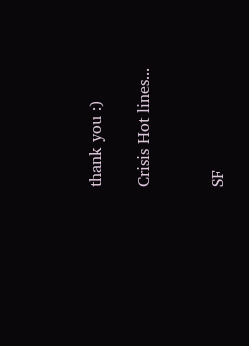thank you :)

Crisis Hot lines...


SF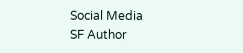Social Media
SF Author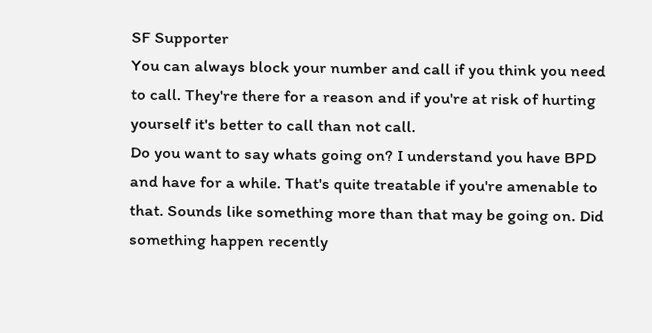SF Supporter
You can always block your number and call if you think you need to call. They're there for a reason and if you're at risk of hurting yourself it's better to call than not call.
Do you want to say whats going on? I understand you have BPD and have for a while. That's quite treatable if you're amenable to that. Sounds like something more than that may be going on. Did something happen recently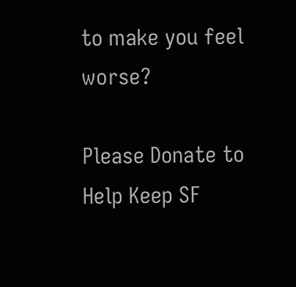to make you feel worse?

Please Donate to Help Keep SF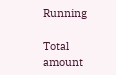Running

Total amount